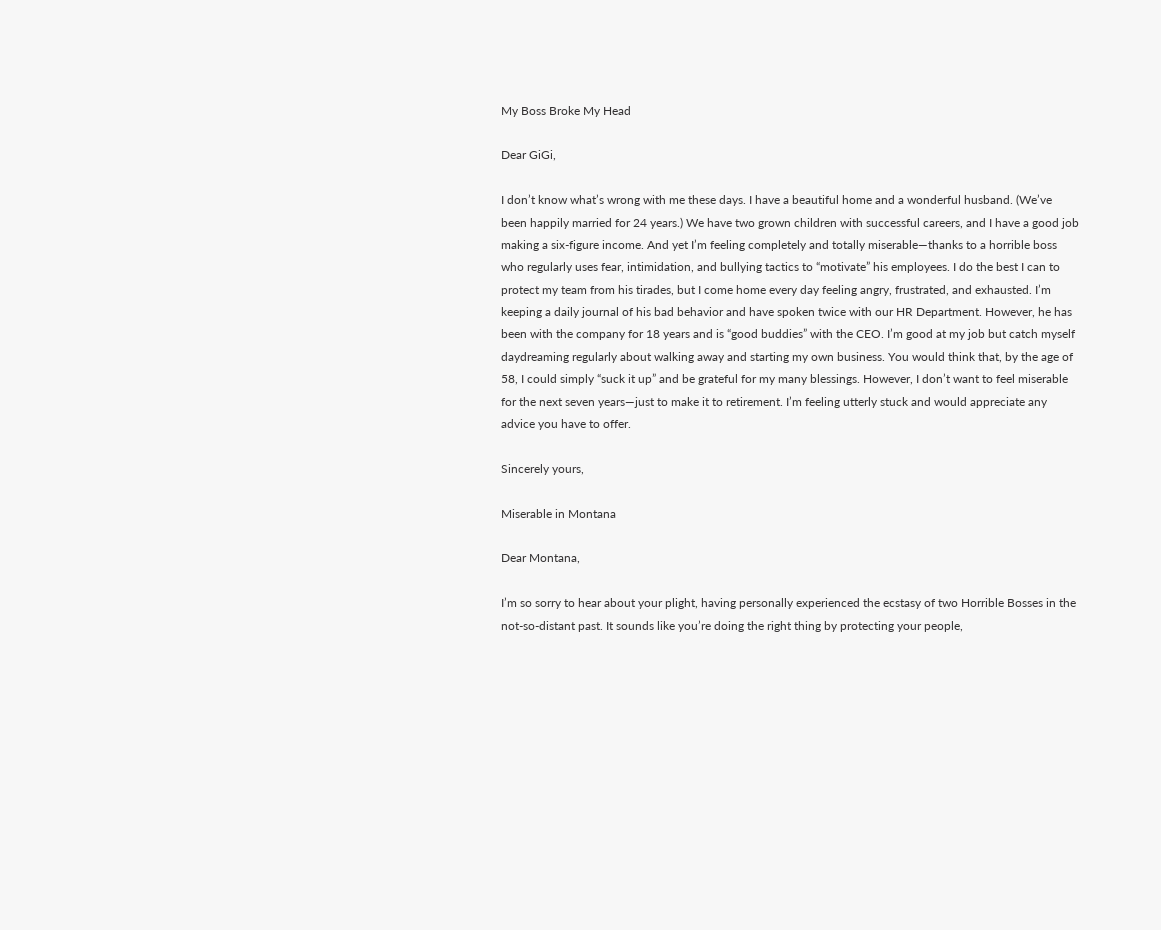My Boss Broke My Head

Dear GiGi,

I don’t know what’s wrong with me these days. I have a beautiful home and a wonderful husband. (We’ve been happily married for 24 years.) We have two grown children with successful careers, and I have a good job making a six-figure income. And yet I’m feeling completely and totally miserable—thanks to a horrible boss who regularly uses fear, intimidation, and bullying tactics to “motivate” his employees. I do the best I can to protect my team from his tirades, but I come home every day feeling angry, frustrated, and exhausted. I’m keeping a daily journal of his bad behavior and have spoken twice with our HR Department. However, he has been with the company for 18 years and is “good buddies” with the CEO. I’m good at my job but catch myself daydreaming regularly about walking away and starting my own business. You would think that, by the age of 58, I could simply “suck it up” and be grateful for my many blessings. However, I don’t want to feel miserable for the next seven years—just to make it to retirement. I’m feeling utterly stuck and would appreciate any advice you have to offer.

Sincerely yours,

Miserable in Montana

Dear Montana,

I’m so sorry to hear about your plight, having personally experienced the ecstasy of two Horrible Bosses in the not-so-distant past. It sounds like you’re doing the right thing by protecting your people,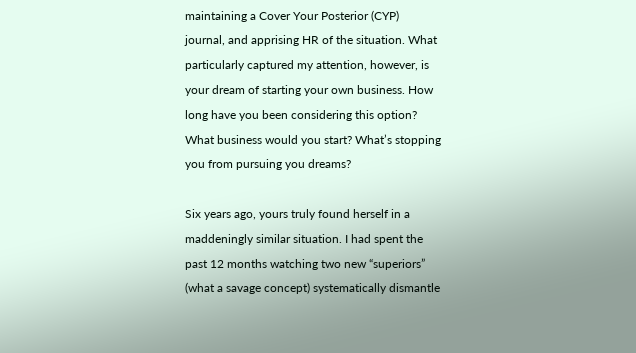maintaining a Cover Your Posterior (CYP) journal, and apprising HR of the situation. What particularly captured my attention, however, is your dream of starting your own business. How long have you been considering this option? What business would you start? What’s stopping you from pursuing you dreams?

Six years ago, yours truly found herself in a maddeningly similar situation. I had spent the past 12 months watching two new “superiors” (what a savage concept) systematically dismantle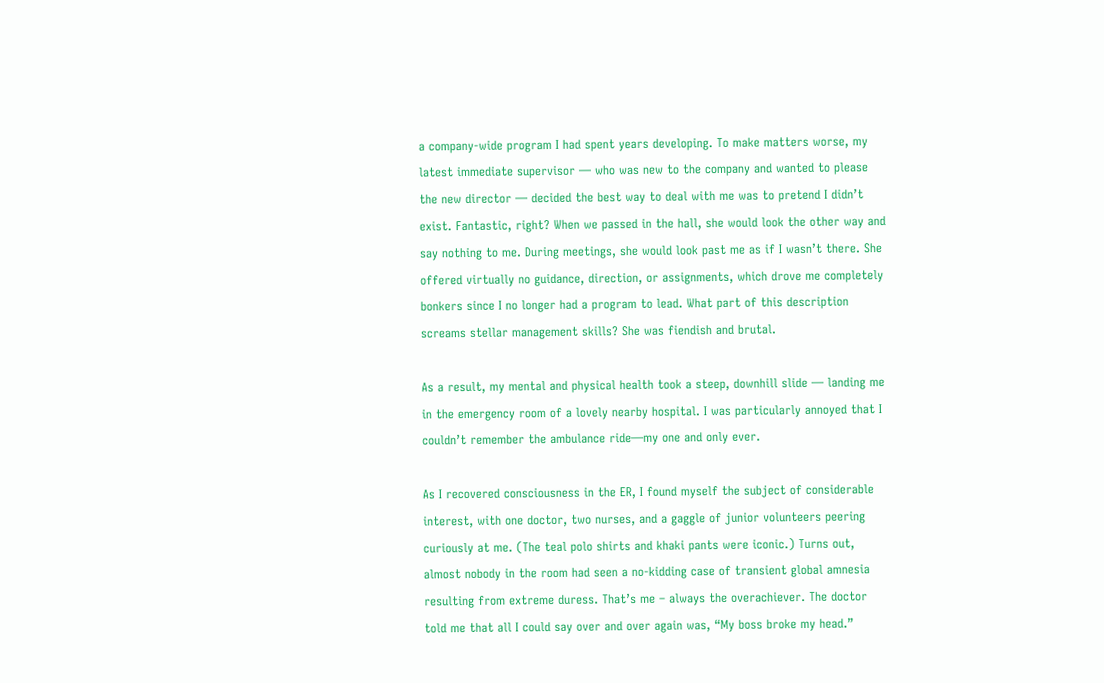a company-wide program I had spent years developing. To make matters worse, my latest immediate supervisor — who was new to the company and wanted to please the new director — decided the best way to deal with me was to pretend I didn’t exist. Fantastic, right? When we passed in the hall, she would look the other way and say nothing to me. During meetings, she would look past me as if I wasn’t there. She offered virtually no guidance, direction, or assignments, which drove me completely bonkers since I no longer had a program to lead. What part of this description screams stellar management skills? She was fiendish and brutal.

As a result, my mental and physical health took a steep, downhill slide — landing me in the emergency room of a lovely nearby hospital. I was particularly annoyed that I couldn’t remember the ambulance ride—my one and only ever.

As I recovered consciousness in the ER, I found myself the subject of considerable interest, with one doctor, two nurses, and a gaggle of junior volunteers peering curiously at me. (The teal polo shirts and khaki pants were iconic.) Turns out, almost nobody in the room had seen a no-kidding case of transient global amnesia resulting from extreme duress. That’s me – always the overachiever. The doctor told me that all I could say over and over again was, “My boss broke my head.”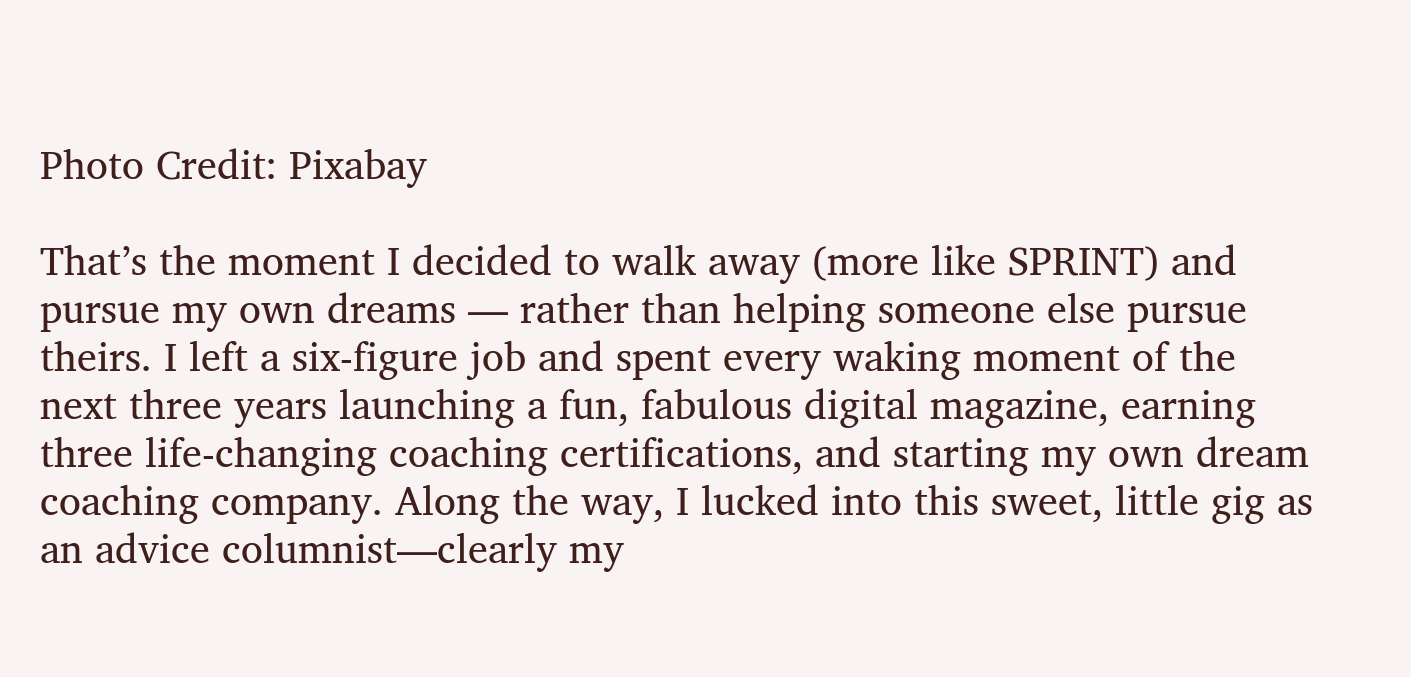Photo Credit: Pixabay

That’s the moment I decided to walk away (more like SPRINT) and pursue my own dreams — rather than helping someone else pursue theirs. I left a six-figure job and spent every waking moment of the next three years launching a fun, fabulous digital magazine, earning three life-changing coaching certifications, and starting my own dream coaching company. Along the way, I lucked into this sweet, little gig as an advice columnist—clearly my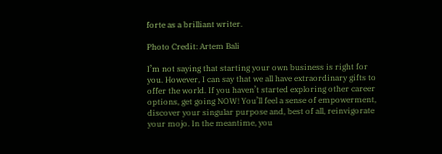forte as a brilliant writer.

Photo Credit: Artem Bali

I’m not saying that starting your own business is right for you. However, I can say that we all have extraordinary gifts to offer the world. If you haven’t started exploring other career options, get going NOW! You’ll feel a sense of empowerment, discover your singular purpose and, best of all, reinvigorate your mojo. In the meantime, you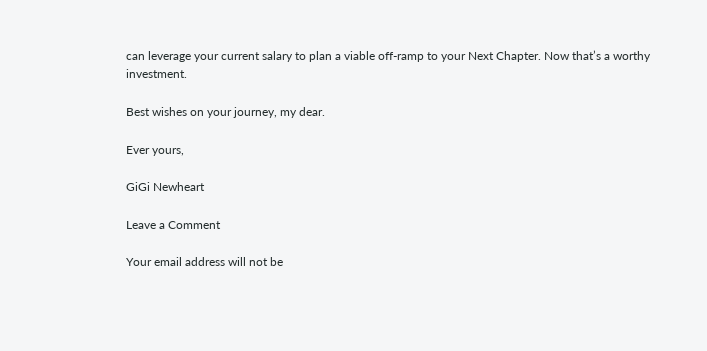can leverage your current salary to plan a viable off-ramp to your Next Chapter. Now that’s a worthy investment.

Best wishes on your journey, my dear.

Ever yours,

GiGi Newheart

Leave a Comment

Your email address will not be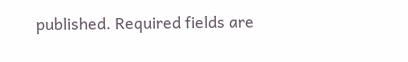published. Required fields are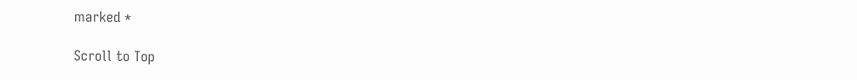marked *

Scroll to Top